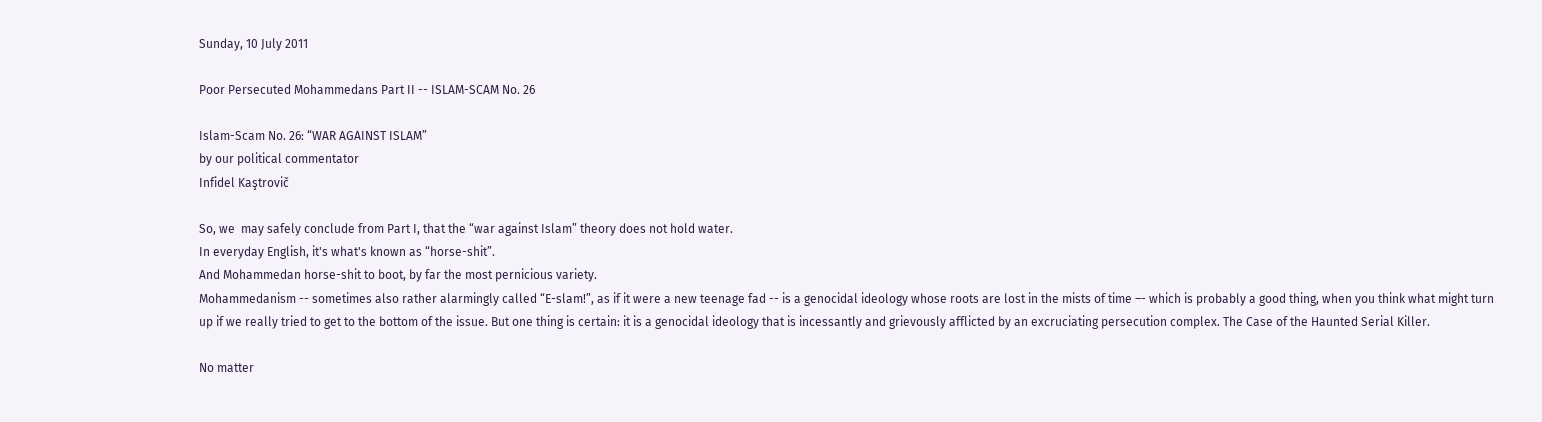Sunday, 10 July 2011

Poor Persecuted Mohammedans Part II -- ISLAM-SCAM No. 26

Islam-Scam No. 26: “WAR AGAINST ISLAM”
by our political commentator
Infidel Kaştrovič

So, we  may safely conclude from Part I, that the “war against Islam” theory does not hold water.
In everyday English, it's what's known as “horse-shit”.
And Mohammedan horse-shit to boot, by far the most pernicious variety.
Mohammedanism -- sometimes also rather alarmingly called “E-slam!”, as if it were a new teenage fad -- is a genocidal ideology whose roots are lost in the mists of time –- which is probably a good thing, when you think what might turn up if we really tried to get to the bottom of the issue. But one thing is certain: it is a genocidal ideology that is incessantly and grievously afflicted by an excruciating persecution complex. The Case of the Haunted Serial Killer.

No matter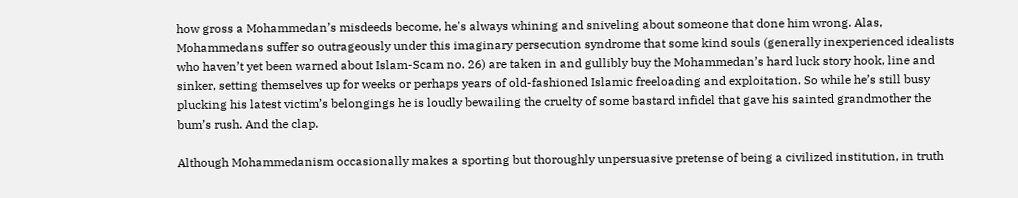how gross a Mohammedan’s misdeeds become, he's always whining and sniveling about someone that done him wrong. Alas, Mohammedans suffer so outrageously under this imaginary persecution syndrome that some kind souls (generally inexperienced idealists who haven’t yet been warned about Islam-Scam no. 26) are taken in and gullibly buy the Mohammedan’s hard luck story hook, line and sinker, setting themselves up for weeks or perhaps years of old-fashioned Islamic freeloading and exploitation. So while he’s still busy plucking his latest victim’s belongings he is loudly bewailing the cruelty of some bastard infidel that gave his sainted grandmother the bum’s rush. And the clap.

Although Mohammedanism occasionally makes a sporting but thoroughly unpersuasive pretense of being a civilized institution, in truth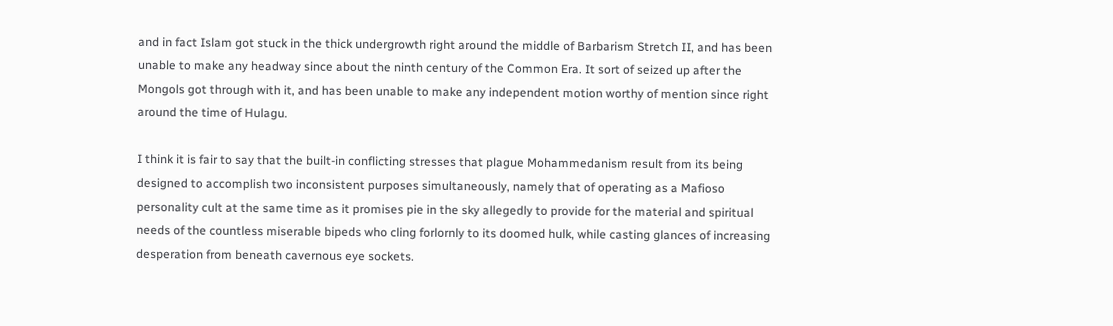and in fact Islam got stuck in the thick undergrowth right around the middle of Barbarism Stretch II, and has been unable to make any headway since about the ninth century of the Common Era. It sort of seized up after the Mongols got through with it, and has been unable to make any independent motion worthy of mention since right around the time of Hulagu.

I think it is fair to say that the built-in conflicting stresses that plague Mohammedanism result from its being designed to accomplish two inconsistent purposes simultaneously, namely that of operating as a Mafioso personality cult at the same time as it promises pie in the sky allegedly to provide for the material and spiritual needs of the countless miserable bipeds who cling forlornly to its doomed hulk, while casting glances of increasing desperation from beneath cavernous eye sockets.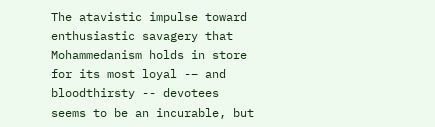The atavistic impulse toward enthusiastic savagery that Mohammedanism holds in store for its most loyal -– and bloodthirsty -- devotees seems to be an incurable, but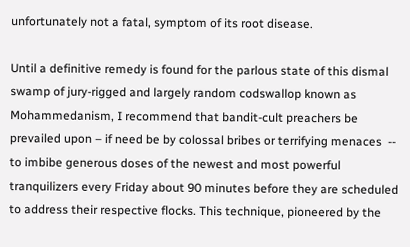unfortunately not a fatal, symptom of its root disease.

Until a definitive remedy is found for the parlous state of this dismal swamp of jury-rigged and largely random codswallop known as Mohammedanism, I recommend that bandit-cult preachers be prevailed upon – if need be by colossal bribes or terrifying menaces  -- to imbibe generous doses of the newest and most powerful tranquilizers every Friday about 90 minutes before they are scheduled to address their respective flocks. This technique, pioneered by the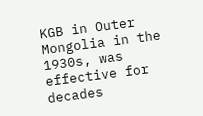KGB in Outer Mongolia in the 1930s, was effective for decades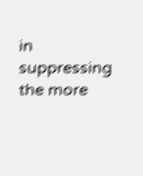in suppressing the more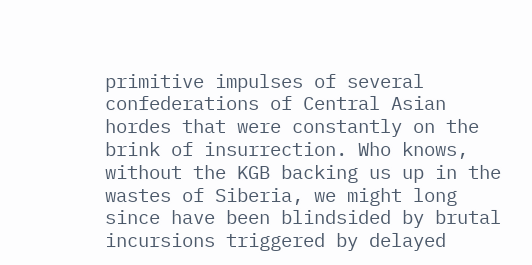primitive impulses of several confederations of Central Asian hordes that were constantly on the brink of insurrection. Who knows, without the KGB backing us up in the wastes of Siberia, we might long since have been blindsided by brutal incursions triggered by delayed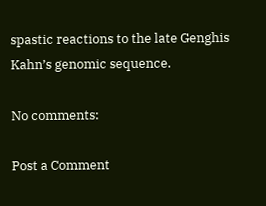spastic reactions to the late Genghis Kahn’s genomic sequence.

No comments:

Post a Comment